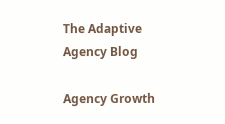The Adaptive Agency Blog

Agency Growth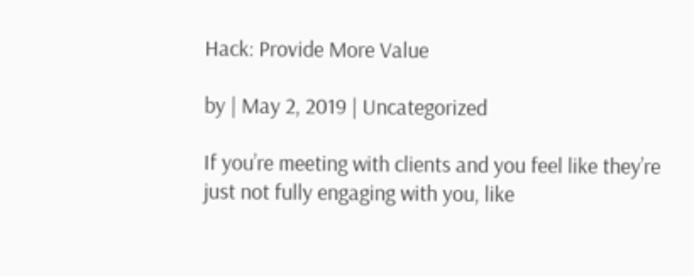Hack: Provide More Value

by | May 2, 2019 | Uncategorized

If you’re meeting with clients and you feel like they’re just not fully engaging with you, like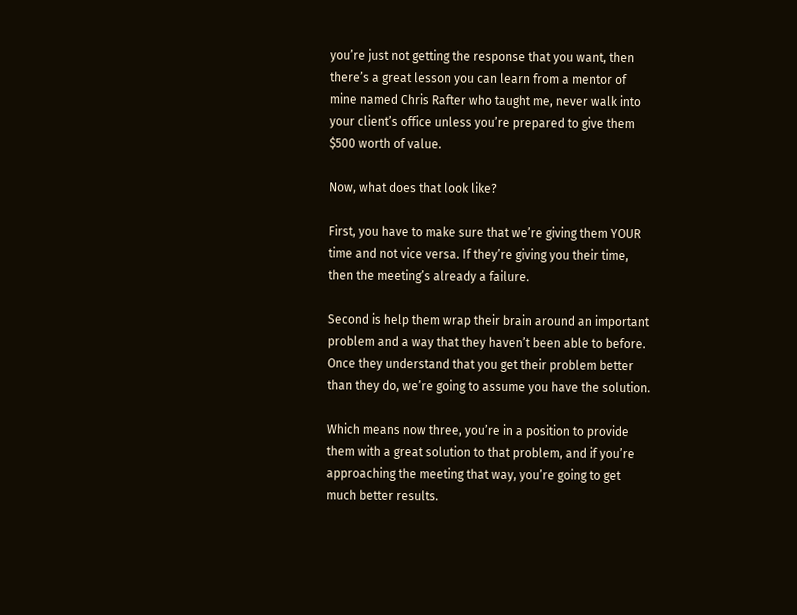you’re just not getting the response that you want, then there’s a great lesson you can learn from a mentor of mine named Chris Rafter who taught me, never walk into your client’s office unless you’re prepared to give them $500 worth of value.

Now, what does that look like?

First, you have to make sure that we’re giving them YOUR time and not vice versa. If they’re giving you their time, then the meeting’s already a failure.

Second is help them wrap their brain around an important problem and a way that they haven’t been able to before. Once they understand that you get their problem better than they do, we’re going to assume you have the solution.

Which means now three, you’re in a position to provide them with a great solution to that problem, and if you’re approaching the meeting that way, you’re going to get much better results.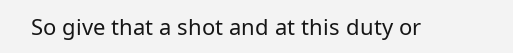So give that a shot and at this duty or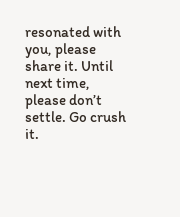resonated with you, please share it. Until next time, please don’t settle. Go crush it.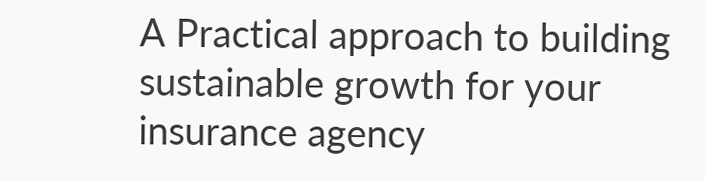A Practical approach to building sustainable growth for your insurance agency